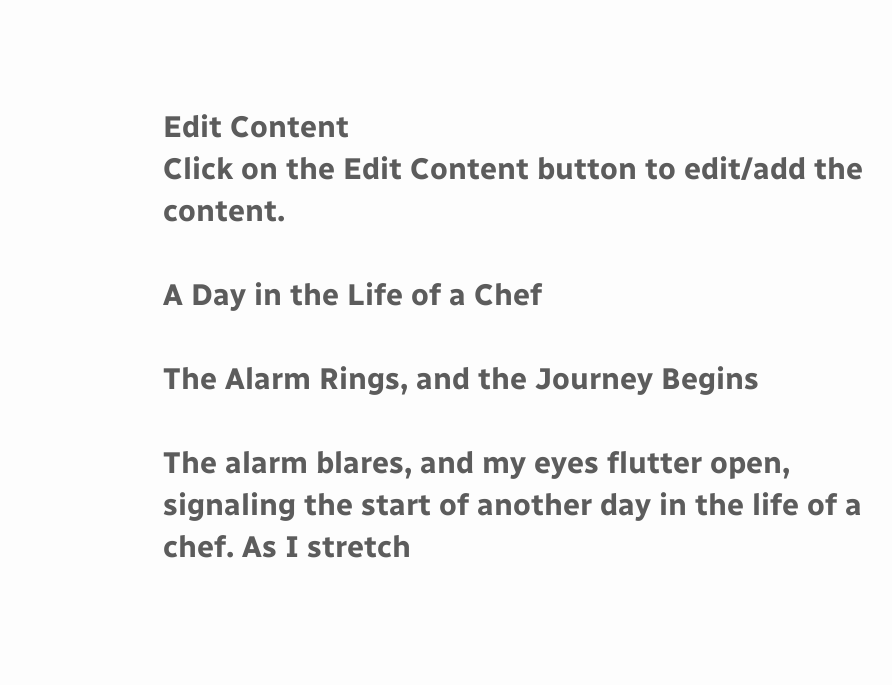Edit Content
Click on the Edit Content button to edit/add the content.

A Day in the Life of a Chef

The Alarm Rings, and the Journey Begins

The alarm blares, and my eyes flutter open, signaling the start of another day in the life of a chef. As I stretch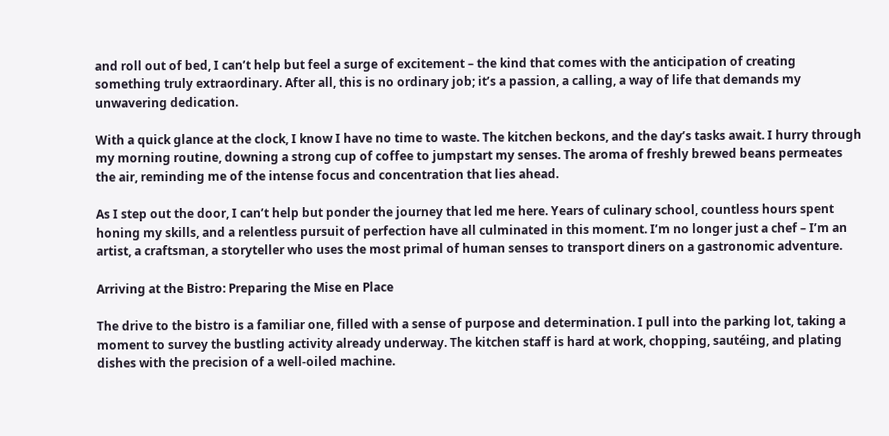and roll out of bed, I can’t help but feel a surge of excitement – the kind that comes with the anticipation of creating something truly extraordinary. After all, this is no ordinary job; it’s a passion, a calling, a way of life that demands my unwavering dedication.

With a quick glance at the clock, I know I have no time to waste. The kitchen beckons, and the day’s tasks await. I hurry through my morning routine, downing a strong cup of coffee to jumpstart my senses. The aroma of freshly brewed beans permeates the air, reminding me of the intense focus and concentration that lies ahead.

As I step out the door, I can’t help but ponder the journey that led me here. Years of culinary school, countless hours spent honing my skills, and a relentless pursuit of perfection have all culminated in this moment. I’m no longer just a chef – I’m an artist, a craftsman, a storyteller who uses the most primal of human senses to transport diners on a gastronomic adventure.

Arriving at the Bistro: Preparing the Mise en Place

The drive to the bistro is a familiar one, filled with a sense of purpose and determination. I pull into the parking lot, taking a moment to survey the bustling activity already underway. The kitchen staff is hard at work, chopping, sautéing, and plating dishes with the precision of a well-oiled machine.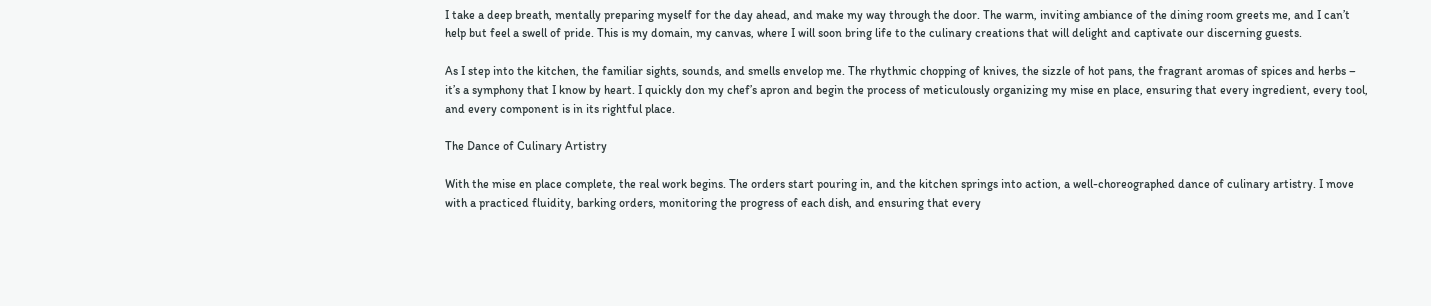I take a deep breath, mentally preparing myself for the day ahead, and make my way through the door. The warm, inviting ambiance of the dining room greets me, and I can’t help but feel a swell of pride. This is my domain, my canvas, where I will soon bring life to the culinary creations that will delight and captivate our discerning guests.

As I step into the kitchen, the familiar sights, sounds, and smells envelop me. The rhythmic chopping of knives, the sizzle of hot pans, the fragrant aromas of spices and herbs – it’s a symphony that I know by heart. I quickly don my chef’s apron and begin the process of meticulously organizing my mise en place, ensuring that every ingredient, every tool, and every component is in its rightful place.

The Dance of Culinary Artistry

With the mise en place complete, the real work begins. The orders start pouring in, and the kitchen springs into action, a well-choreographed dance of culinary artistry. I move with a practiced fluidity, barking orders, monitoring the progress of each dish, and ensuring that every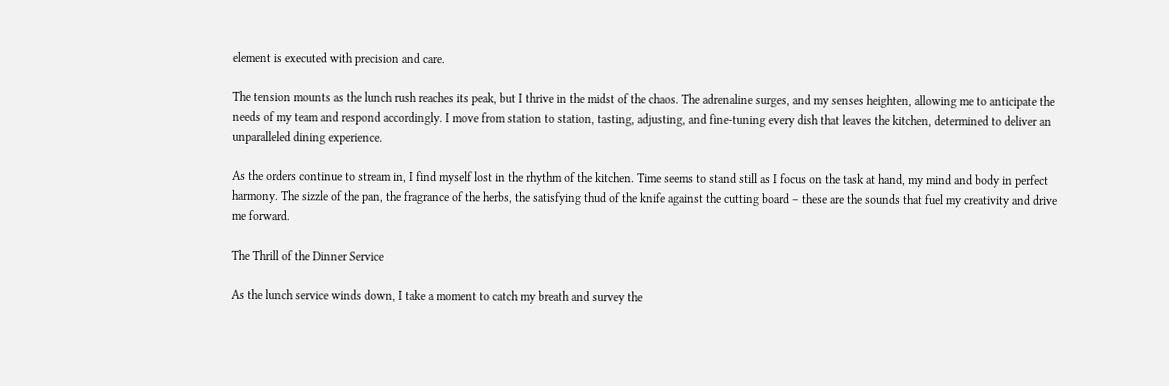element is executed with precision and care.

The tension mounts as the lunch rush reaches its peak, but I thrive in the midst of the chaos. The adrenaline surges, and my senses heighten, allowing me to anticipate the needs of my team and respond accordingly. I move from station to station, tasting, adjusting, and fine-tuning every dish that leaves the kitchen, determined to deliver an unparalleled dining experience.

As the orders continue to stream in, I find myself lost in the rhythm of the kitchen. Time seems to stand still as I focus on the task at hand, my mind and body in perfect harmony. The sizzle of the pan, the fragrance of the herbs, the satisfying thud of the knife against the cutting board – these are the sounds that fuel my creativity and drive me forward.

The Thrill of the Dinner Service

As the lunch service winds down, I take a moment to catch my breath and survey the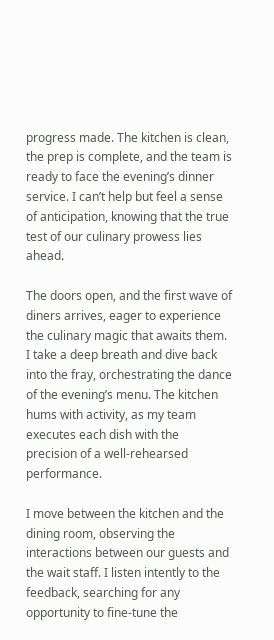progress made. The kitchen is clean, the prep is complete, and the team is ready to face the evening’s dinner service. I can’t help but feel a sense of anticipation, knowing that the true test of our culinary prowess lies ahead.

The doors open, and the first wave of diners arrives, eager to experience the culinary magic that awaits them. I take a deep breath and dive back into the fray, orchestrating the dance of the evening’s menu. The kitchen hums with activity, as my team executes each dish with the precision of a well-rehearsed performance.

I move between the kitchen and the dining room, observing the interactions between our guests and the wait staff. I listen intently to the feedback, searching for any opportunity to fine-tune the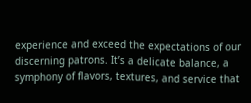experience and exceed the expectations of our discerning patrons. It’s a delicate balance, a symphony of flavors, textures, and service that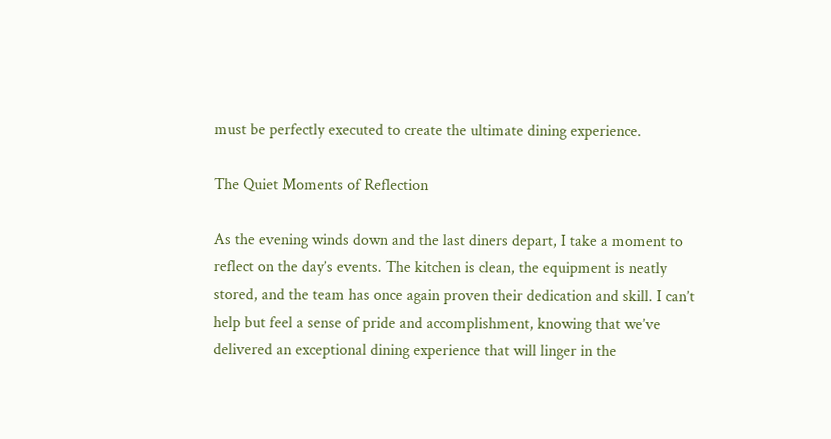must be perfectly executed to create the ultimate dining experience.

The Quiet Moments of Reflection

As the evening winds down and the last diners depart, I take a moment to reflect on the day’s events. The kitchen is clean, the equipment is neatly stored, and the team has once again proven their dedication and skill. I can’t help but feel a sense of pride and accomplishment, knowing that we’ve delivered an exceptional dining experience that will linger in the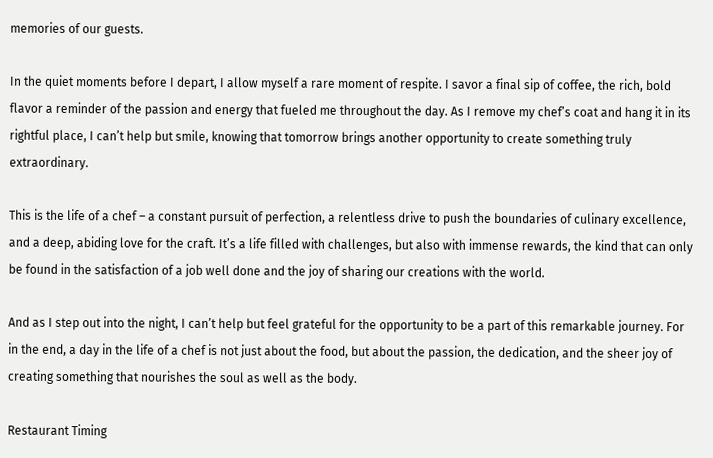memories of our guests.

In the quiet moments before I depart, I allow myself a rare moment of respite. I savor a final sip of coffee, the rich, bold flavor a reminder of the passion and energy that fueled me throughout the day. As I remove my chef’s coat and hang it in its rightful place, I can’t help but smile, knowing that tomorrow brings another opportunity to create something truly extraordinary.

This is the life of a chef – a constant pursuit of perfection, a relentless drive to push the boundaries of culinary excellence, and a deep, abiding love for the craft. It’s a life filled with challenges, but also with immense rewards, the kind that can only be found in the satisfaction of a job well done and the joy of sharing our creations with the world.

And as I step out into the night, I can’t help but feel grateful for the opportunity to be a part of this remarkable journey. For in the end, a day in the life of a chef is not just about the food, but about the passion, the dedication, and the sheer joy of creating something that nourishes the soul as well as the body.

Restaurant Timing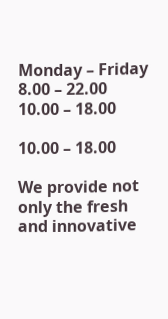Monday – Friday
8.00 – 22.00
10.00 – 18.00

10.00 – 18.00

We provide not only the fresh and innovative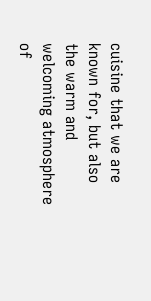cuisine that we are known for, but also the warm and welcoming atmosphere of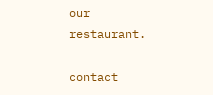our restaurant.

contact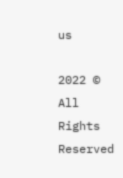us

2022 © All Rights Reserved